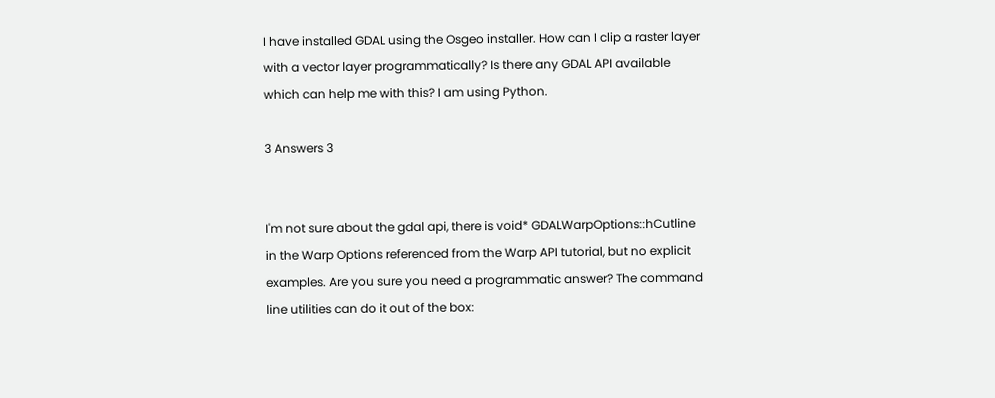I have installed GDAL using the Osgeo installer. How can I clip a raster layer with a vector layer programmatically? Is there any GDAL API available which can help me with this? I am using Python.

3 Answers 3


I'm not sure about the gdal api, there is void* GDALWarpOptions::hCutline in the Warp Options referenced from the Warp API tutorial, but no explicit examples. Are you sure you need a programmatic answer? The command line utilities can do it out of the box: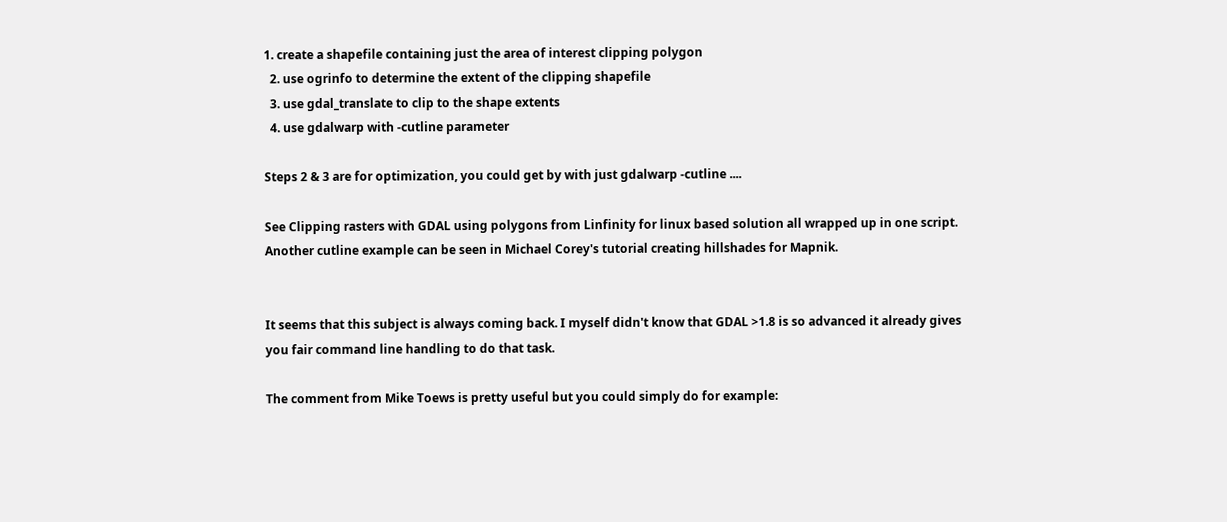1. create a shapefile containing just the area of interest clipping polygon
  2. use ogrinfo to determine the extent of the clipping shapefile
  3. use gdal_translate to clip to the shape extents
  4. use gdalwarp with -cutline parameter

Steps 2 & 3 are for optimization, you could get by with just gdalwarp -cutline ....

See Clipping rasters with GDAL using polygons from Linfinity for linux based solution all wrapped up in one script. Another cutline example can be seen in Michael Corey's tutorial creating hillshades for Mapnik.


It seems that this subject is always coming back. I myself didn't know that GDAL >1.8 is so advanced it already gives you fair command line handling to do that task.

The comment from Mike Toews is pretty useful but you could simply do for example: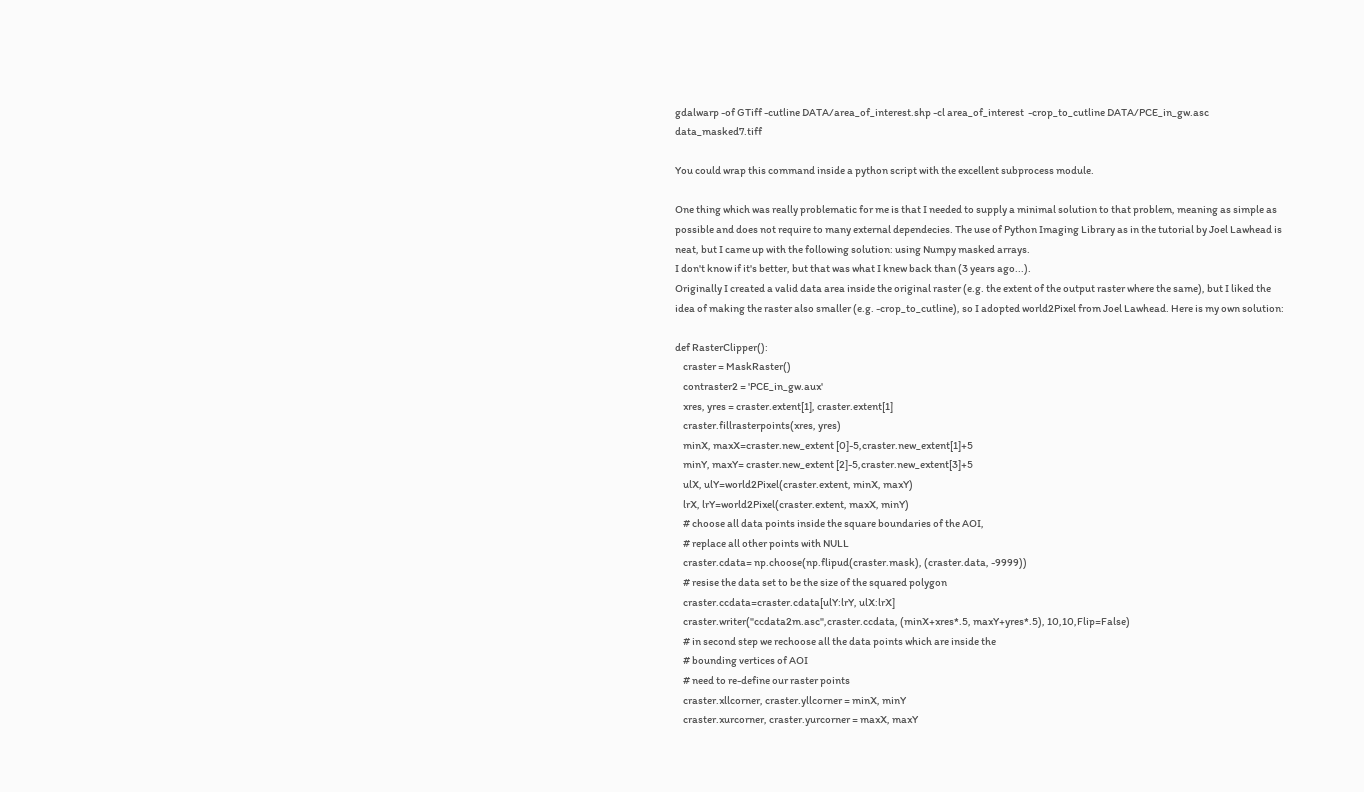gdalwarp -of GTiff -cutline DATA/area_of_interest.shp -cl area_of_interest  -crop_to_cutline DATA/PCE_in_gw.asc  data_masked7.tiff

You could wrap this command inside a python script with the excellent subprocess module.

One thing which was really problematic for me is that I needed to supply a minimal solution to that problem, meaning as simple as possible and does not require to many external dependecies. The use of Python Imaging Library as in the tutorial by Joel Lawhead is neat, but I came up with the following solution: using Numpy masked arrays.
I don't know if it's better, but that was what I knew back than (3 years ago...).
Originally I created a valid data area inside the original raster (e.g. the extent of the output raster where the same), but I liked the idea of making the raster also smaller (e.g. -crop_to_cutline), so I adopted world2Pixel from Joel Lawhead. Here is my own solution:

def RasterClipper():
    craster = MaskRaster()
    contraster2 = 'PCE_in_gw.aux'
    xres, yres = craster.extent[1], craster.extent[1]
    craster.fillrasterpoints(xres, yres)
    minX, maxX=craster.new_extent [0]-5,craster.new_extent[1]+5
    minY, maxY= craster.new_extent [2]-5,craster.new_extent[3]+5
    ulX, ulY=world2Pixel(craster.extent, minX, maxY)
    lrX, lrY=world2Pixel(craster.extent, maxX, minY)
    # choose all data points inside the square boundaries of the AOI,
    # replace all other points with NULL
    craster.cdata= np.choose(np.flipud(craster.mask), (craster.data, -9999))
    # resise the data set to be the size of the squared polygon
    craster.ccdata=craster.cdata[ulY:lrY, ulX:lrX]
    craster.writer("ccdata2m.asc",craster.ccdata, (minX+xres*.5, maxY+yres*.5), 10,10,Flip=False)
    # in second step we rechoose all the data points which are inside the
    # bounding vertices of AOI
    # need to re-define our raster points
    craster.xllcorner, craster.yllcorner = minX, minY
    craster.xurcorner, craster.yurcorner = maxX, maxY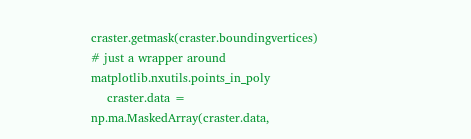craster.getmask(craster.boundingvertices) # just a wrapper around matplotlib.nxutils.points_in_poly
    craster.data = np.ma.MaskedArray(craster.data,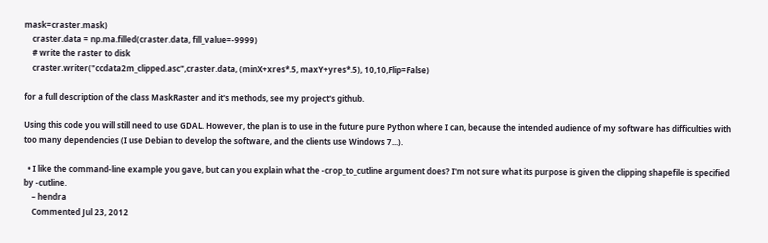mask=craster.mask)
    craster.data = np.ma.filled(craster.data, fill_value=-9999)
    # write the raster to disk
    craster.writer("ccdata2m_clipped.asc",craster.data, (minX+xres*.5, maxY+yres*.5), 10,10,Flip=False)

for a full description of the class MaskRaster and it's methods, see my project's github.

Using this code you will still need to use GDAL. However, the plan is to use in the future pure Python where I can, because the intended audience of my software has difficulties with too many dependencies (I use Debian to develop the software, and the clients use Windows 7...).

  • I like the command-line example you gave, but can you explain what the -crop_to_cutline argument does? I'm not sure what its purpose is given the clipping shapefile is specified by -cutline.
    – hendra
    Commented Jul 23, 2012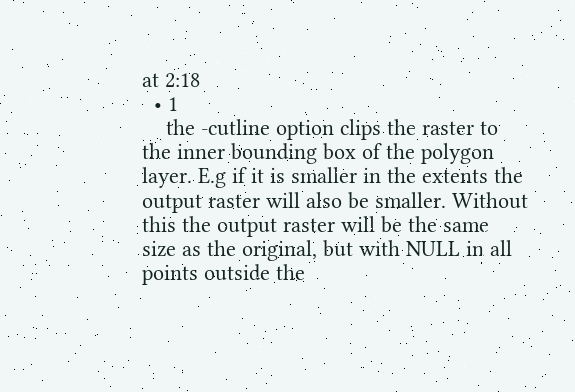at 2:18
  • 1
    the -cutline option clips the raster to the inner bounding box of the polygon layer. E.g if it is smaller in the extents the output raster will also be smaller. Without this the output raster will be the same size as the original, but with NULL in all points outside the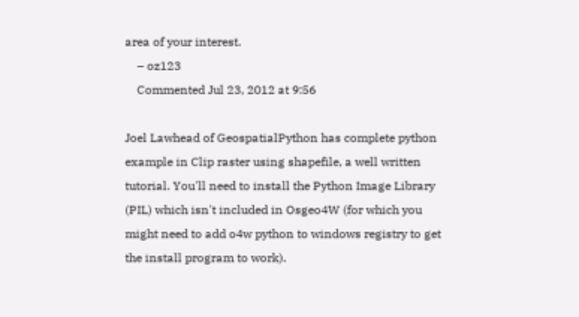area of your interest.
    – oz123
    Commented Jul 23, 2012 at 9:56

Joel Lawhead of GeospatialPython has complete python example in Clip raster using shapefile, a well written tutorial. You'll need to install the Python Image Library (PIL) which isn't included in Osgeo4W (for which you might need to add o4w python to windows registry to get the install program to work).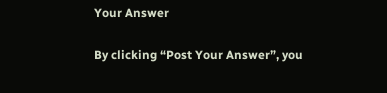Your Answer

By clicking “Post Your Answer”, you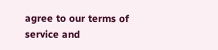agree to our terms of service and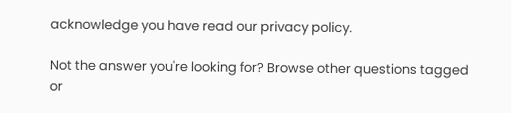acknowledge you have read our privacy policy.

Not the answer you're looking for? Browse other questions tagged or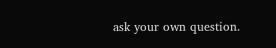ask your own question.